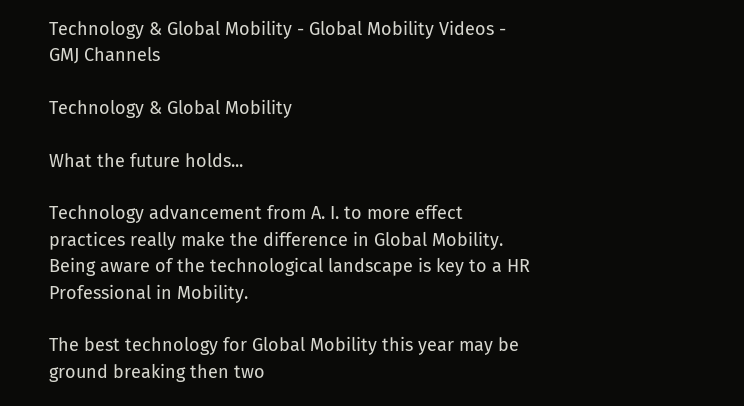Technology & Global Mobility - Global Mobility Videos - GMJ Channels

Technology & Global Mobility

What the future holds...

Technology advancement from A. I. to more effect practices really make the difference in Global Mobility. Being aware of the technological landscape is key to a HR Professional in Mobility.

The best technology for Global Mobility this year may be ground breaking then two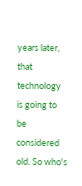years later, that technology is going to be considered old. So who's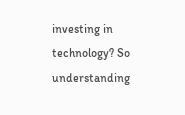investing in technology? So understanding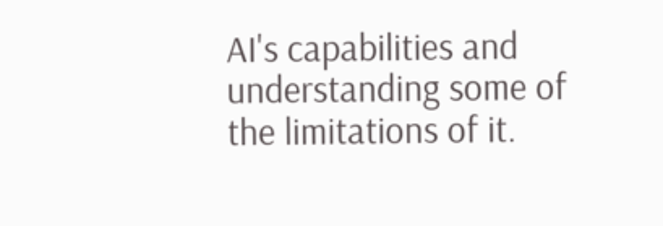AI's capabilities and understanding some of the limitations of it.